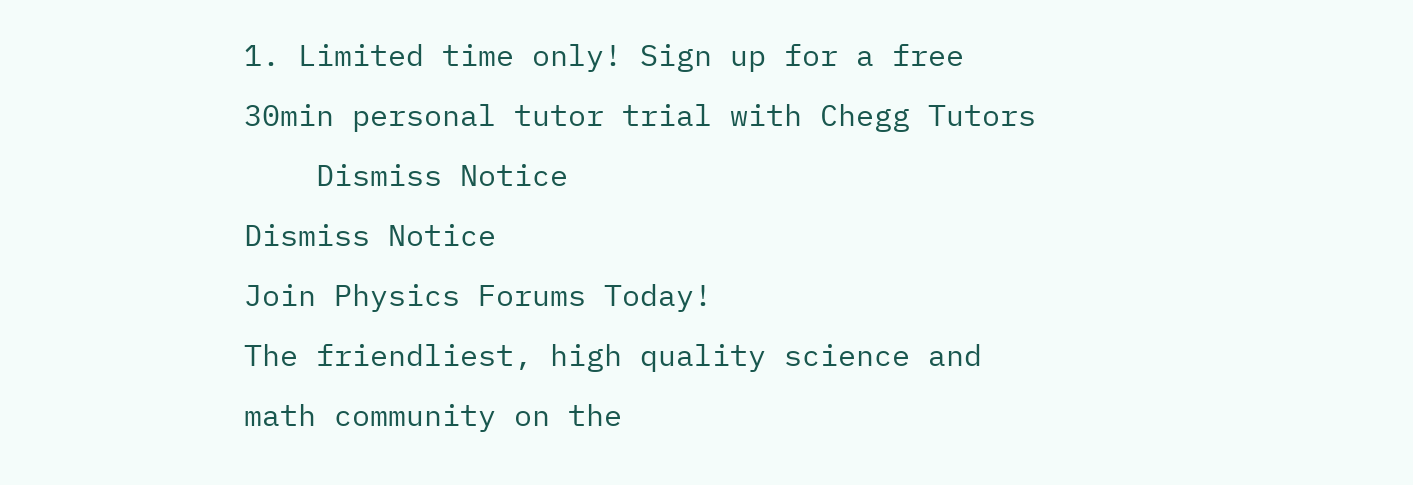1. Limited time only! Sign up for a free 30min personal tutor trial with Chegg Tutors
    Dismiss Notice
Dismiss Notice
Join Physics Forums Today!
The friendliest, high quality science and math community on the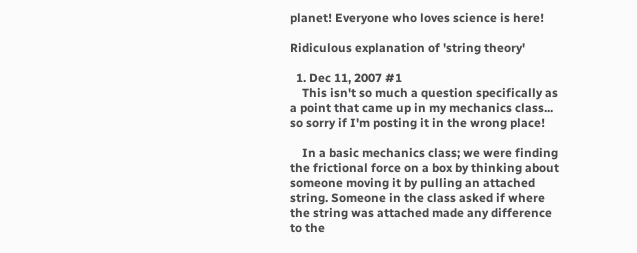planet! Everyone who loves science is here!

Ridiculous explanation of 'string theory'

  1. Dec 11, 2007 #1
    This isn't so much a question specifically as a point that came up in my mechanics class... so sorry if I'm posting it in the wrong place!

    In a basic mechanics class; we were finding the frictional force on a box by thinking about someone moving it by pulling an attached string. Someone in the class asked if where the string was attached made any difference to the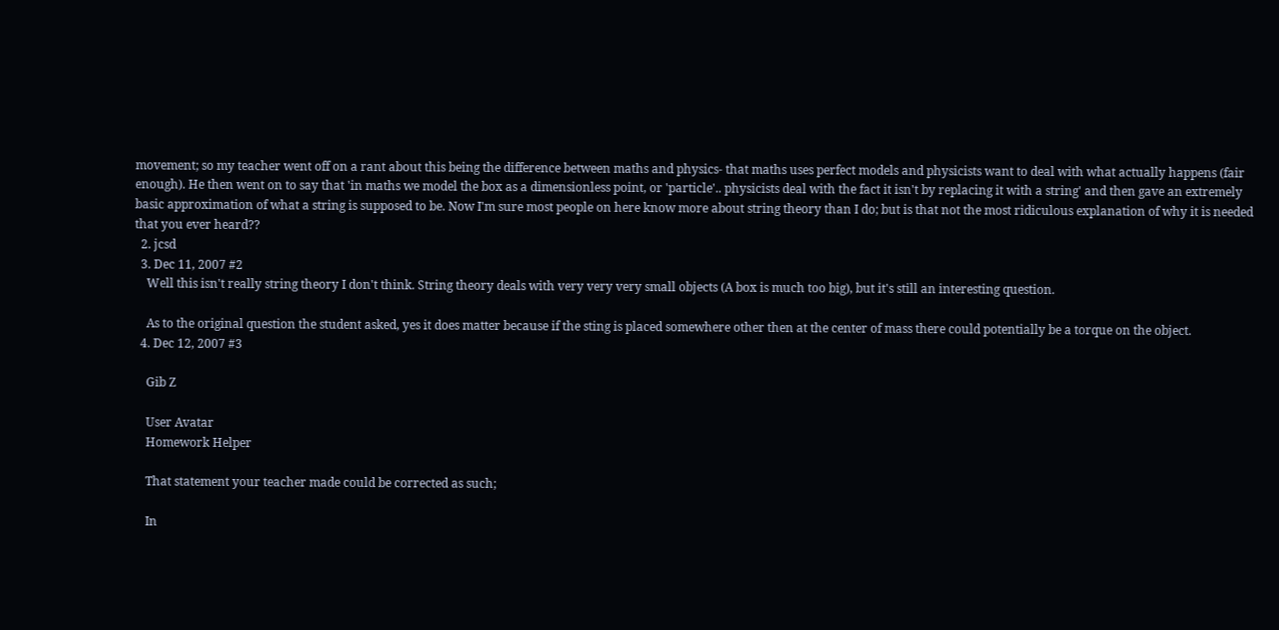movement; so my teacher went off on a rant about this being the difference between maths and physics- that maths uses perfect models and physicists want to deal with what actually happens (fair enough). He then went on to say that 'in maths we model the box as a dimensionless point, or 'particle'.. physicists deal with the fact it isn't by replacing it with a string' and then gave an extremely basic approximation of what a string is supposed to be. Now I'm sure most people on here know more about string theory than I do; but is that not the most ridiculous explanation of why it is needed that you ever heard??
  2. jcsd
  3. Dec 11, 2007 #2
    Well this isn't really string theory I don't think. String theory deals with very very very small objects (A box is much too big), but it's still an interesting question.

    As to the original question the student asked, yes it does matter because if the sting is placed somewhere other then at the center of mass there could potentially be a torque on the object.
  4. Dec 12, 2007 #3

    Gib Z

    User Avatar
    Homework Helper

    That statement your teacher made could be corrected as such;

    In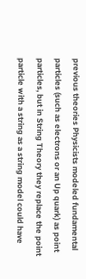previous theories Physicists modeled fundamental particles (such as electrons or an Up quark) as point particles, but in String Theory they replace the point particle with a string as a string model could have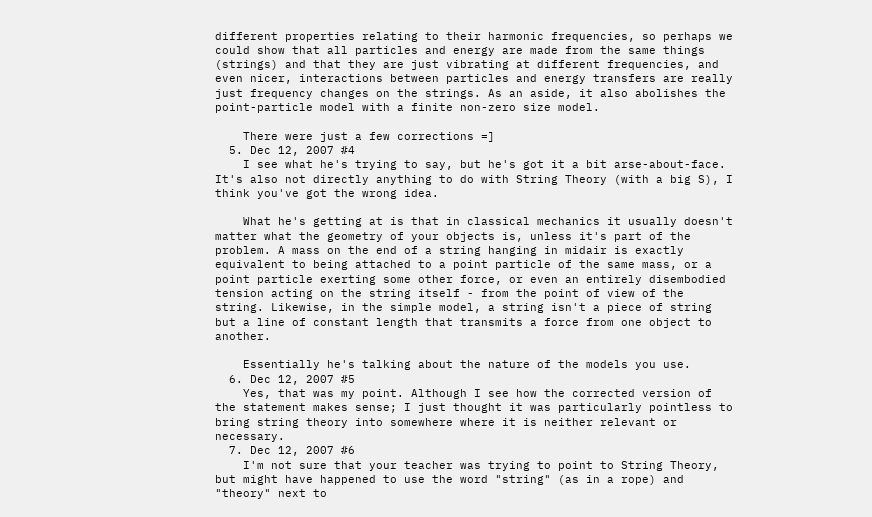different properties relating to their harmonic frequencies, so perhaps we could show that all particles and energy are made from the same things (strings) and that they are just vibrating at different frequencies, and even nicer, interactions between particles and energy transfers are really just frequency changes on the strings. As an aside, it also abolishes the point-particle model with a finite non-zero size model.

    There were just a few corrections =]
  5. Dec 12, 2007 #4
    I see what he's trying to say, but he's got it a bit arse-about-face. It's also not directly anything to do with String Theory (with a big S), I think you've got the wrong idea.

    What he's getting at is that in classical mechanics it usually doesn't matter what the geometry of your objects is, unless it's part of the problem. A mass on the end of a string hanging in midair is exactly equivalent to being attached to a point particle of the same mass, or a point particle exerting some other force, or even an entirely disembodied tension acting on the string itself - from the point of view of the string. Likewise, in the simple model, a string isn't a piece of string but a line of constant length that transmits a force from one object to another.

    Essentially he's talking about the nature of the models you use.
  6. Dec 12, 2007 #5
    Yes, that was my point. Although I see how the corrected version of the statement makes sense; I just thought it was particularly pointless to bring string theory into somewhere where it is neither relevant or necessary.
  7. Dec 12, 2007 #6
    I'm not sure that your teacher was trying to point to String Theory, but might have happened to use the word "string" (as in a rope) and "theory" next to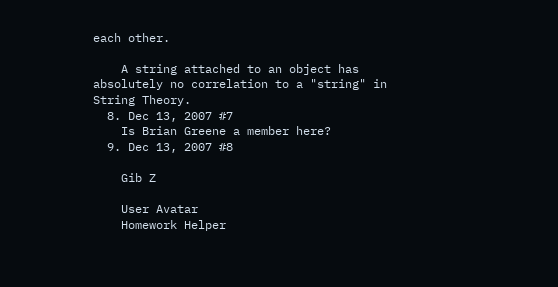each other.

    A string attached to an object has absolutely no correlation to a "string" in String Theory.
  8. Dec 13, 2007 #7
    Is Brian Greene a member here?
  9. Dec 13, 2007 #8

    Gib Z

    User Avatar
    Homework Helper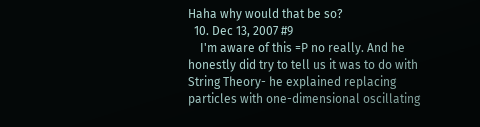Haha why would that be so?
  10. Dec 13, 2007 #9
    I'm aware of this =P no really. And he honestly did try to tell us it was to do with String Theory- he explained replacing particles with one-dimensional oscillating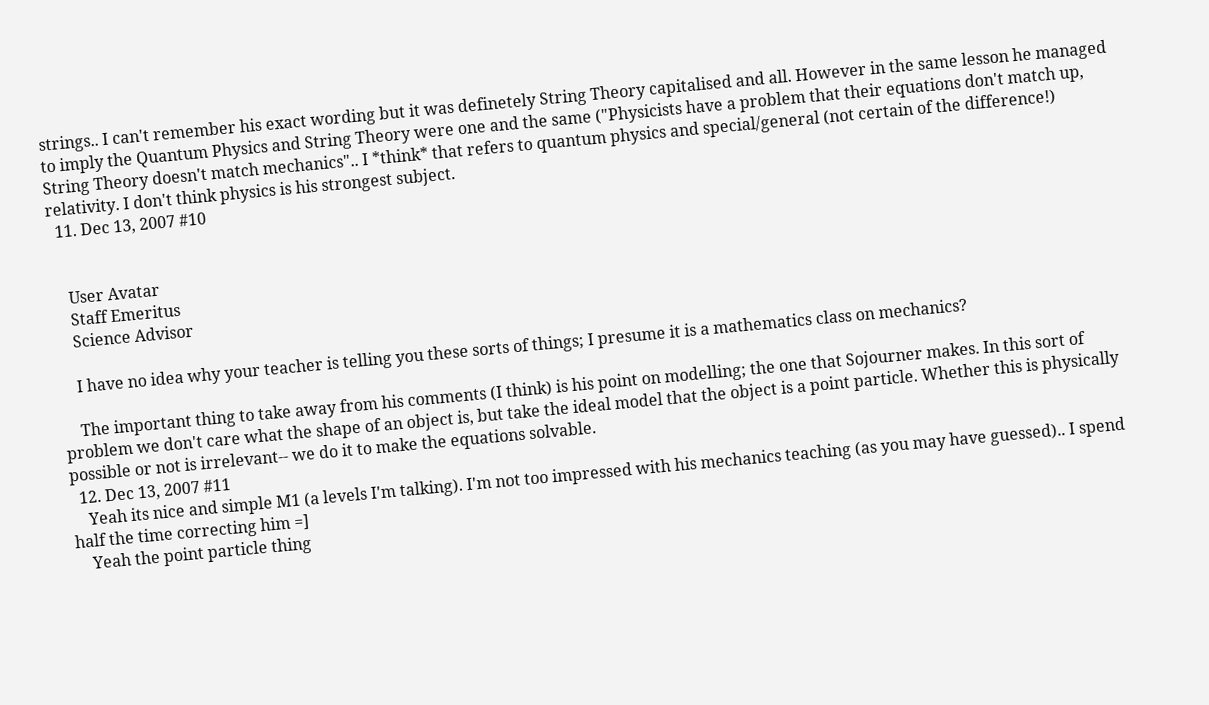strings.. I can't remember his exact wording but it was definetely String Theory capitalised and all. However in the same lesson he managed to imply the Quantum Physics and String Theory were one and the same ("Physicists have a problem that their equations don't match up, String Theory doesn't match mechanics".. I *think* that refers to quantum physics and special/general (not certain of the difference!) relativity. I don't think physics is his strongest subject.
  11. Dec 13, 2007 #10


    User Avatar
    Staff Emeritus
    Science Advisor

    I have no idea why your teacher is telling you these sorts of things; I presume it is a mathematics class on mechanics?

    The important thing to take away from his comments (I think) is his point on modelling; the one that Sojourner makes. In this sort of problem we don't care what the shape of an object is, but take the ideal model that the object is a point particle. Whether this is physically possible or not is irrelevant-- we do it to make the equations solvable.
  12. Dec 13, 2007 #11
    Yeah its nice and simple M1 (a levels I'm talking). I'm not too impressed with his mechanics teaching (as you may have guessed).. I spend half the time correcting him =]
    Yeah the point particle thing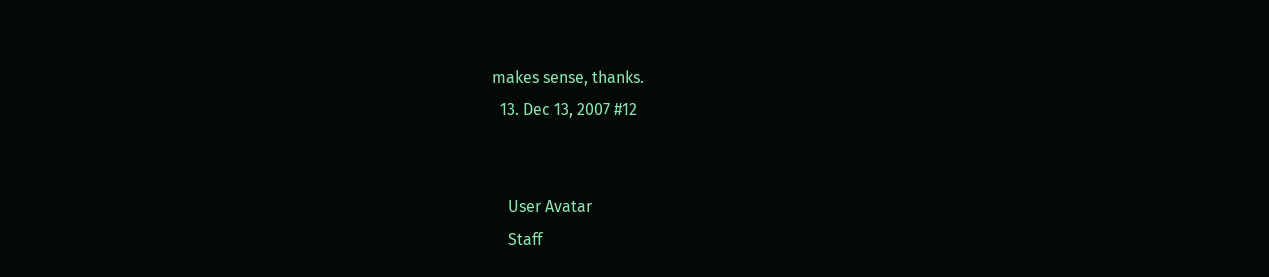makes sense, thanks.
  13. Dec 13, 2007 #12


    User Avatar
    Staff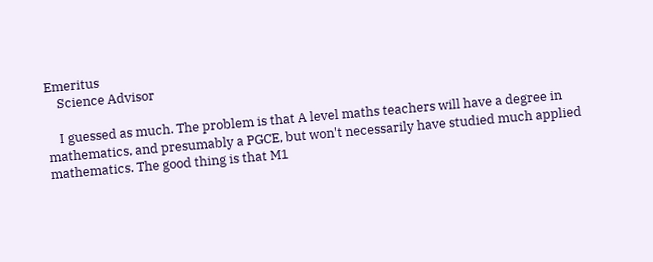Emeritus
    Science Advisor

    I guessed as much. The problem is that A level maths teachers will have a degree in mathematics, and presumably a PGCE, but won't necessarily have studied much applied mathematics. The good thing is that M1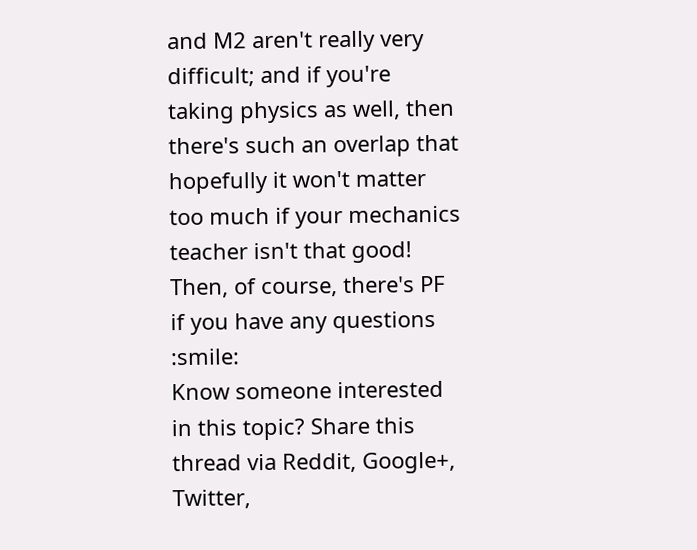and M2 aren't really very difficult; and if you're taking physics as well, then there's such an overlap that hopefully it won't matter too much if your mechanics teacher isn't that good! Then, of course, there's PF if you have any questions :smile:
Know someone interested in this topic? Share this thread via Reddit, Google+, Twitter,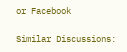or Facebook

Similar Discussions: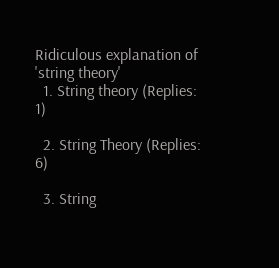Ridiculous explanation of 'string theory'
  1. String theory (Replies: 1)

  2. String Theory (Replies: 6)

  3. String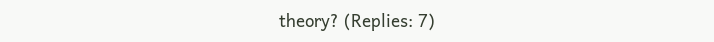theory? (Replies: 7)